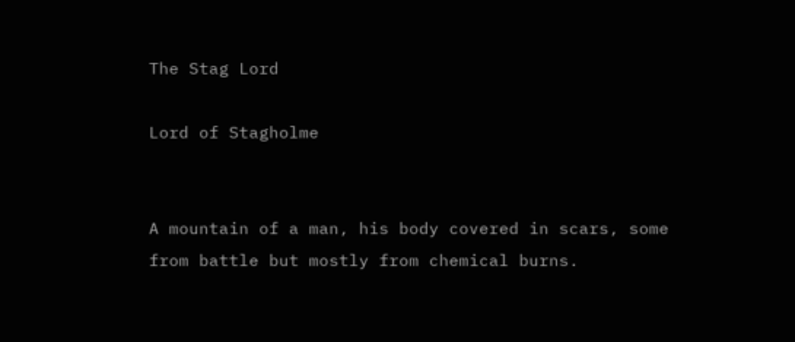The Stag Lord

Lord of Stagholme


A mountain of a man, his body covered in scars, some from battle but mostly from chemical burns.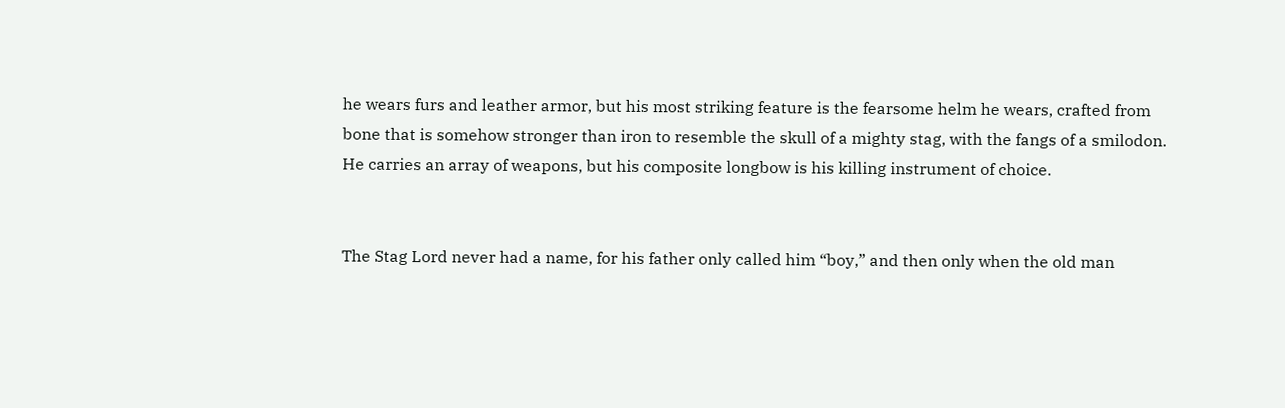he wears furs and leather armor, but his most striking feature is the fearsome helm he wears, crafted from bone that is somehow stronger than iron to resemble the skull of a mighty stag, with the fangs of a smilodon. He carries an array of weapons, but his composite longbow is his killing instrument of choice.


The Stag Lord never had a name, for his father only called him “boy,” and then only when the old man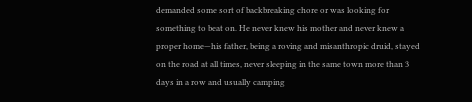demanded some sort of backbreaking chore or was looking for something to beat on. He never knew his mother and never knew a proper home—his father, being a roving and misanthropic druid, stayed on the road at all times, never sleeping in the same town more than 3 days in a row and usually camping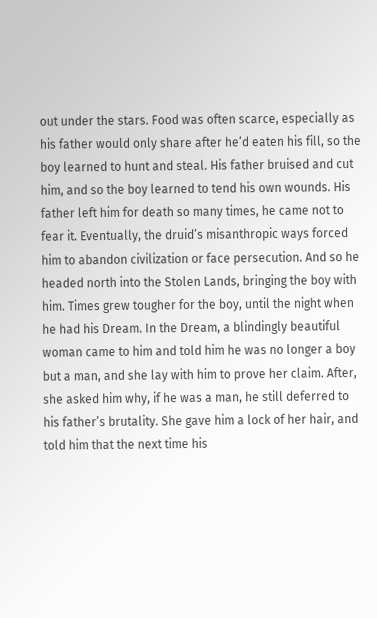out under the stars. Food was often scarce, especially as his father would only share after he’d eaten his fill, so the boy learned to hunt and steal. His father bruised and cut him, and so the boy learned to tend his own wounds. His father left him for death so many times, he came not to fear it. Eventually, the druid’s misanthropic ways forced him to abandon civilization or face persecution. And so he headed north into the Stolen Lands, bringing the boy with him. Times grew tougher for the boy, until the night when he had his Dream. In the Dream, a blindingly beautiful woman came to him and told him he was no longer a boy but a man, and she lay with him to prove her claim. After, she asked him why, if he was a man, he still deferred to his father’s brutality. She gave him a lock of her hair, and told him that the next time his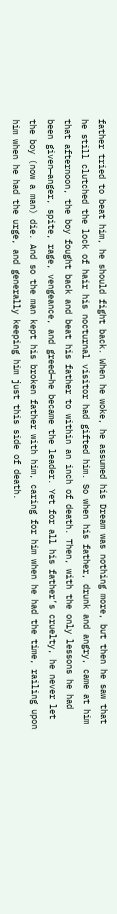father tried to beat him, he should fight back. When he woke, he assumed his Dream was nothing more, but then he saw that he still clutched the lock of hair his nocturnal visitor had gifted him. So when his father, drunk and angry, came at him that afternoon, the boy fought back and beat his father to within an inch of death. Then, with the only lessons he had been given—anger, spite, rage, vengeance, and greed—he became the leader. Yet for all his father’s cruelty, he never let the boy (now a man) die. And so the man kept his broken father with him, caring for him when he had the time, railing upon him when he had the urge, and generally keeping him just this side of death.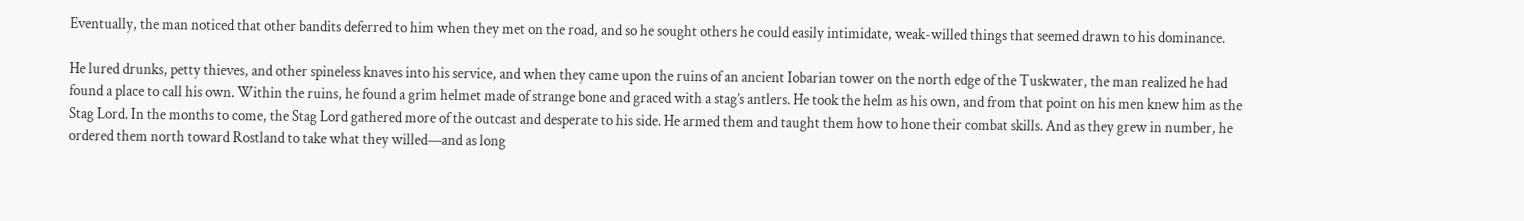Eventually, the man noticed that other bandits deferred to him when they met on the road, and so he sought others he could easily intimidate, weak-willed things that seemed drawn to his dominance.

He lured drunks, petty thieves, and other spineless knaves into his service, and when they came upon the ruins of an ancient Iobarian tower on the north edge of the Tuskwater, the man realized he had found a place to call his own. Within the ruins, he found a grim helmet made of strange bone and graced with a stag’s antlers. He took the helm as his own, and from that point on his men knew him as the Stag Lord. In the months to come, the Stag Lord gathered more of the outcast and desperate to his side. He armed them and taught them how to hone their combat skills. And as they grew in number, he ordered them north toward Rostland to take what they willed—and as long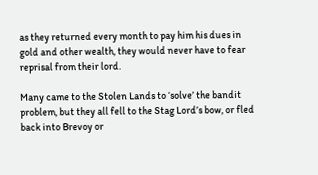as they returned every month to pay him his dues in gold and other wealth, they would never have to fear reprisal from their lord.

Many came to the Stolen Lands to ‘solve’ the bandit problem, but they all fell to the Stag Lord’s bow, or fled back into Brevoy or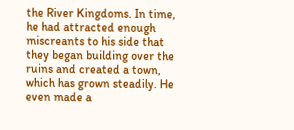the River Kingdoms. In time, he had attracted enough miscreants to his side that they began building over the ruins and created a town, which has grown steadily. He even made a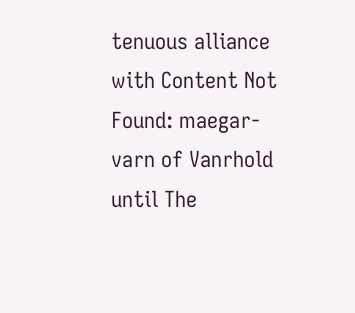tenuous alliance with Content Not Found: maegar-varn of Vanrhold until The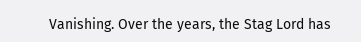Vanishing. Over the years, the Stag Lord has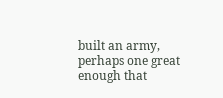built an army, perhaps one great enough that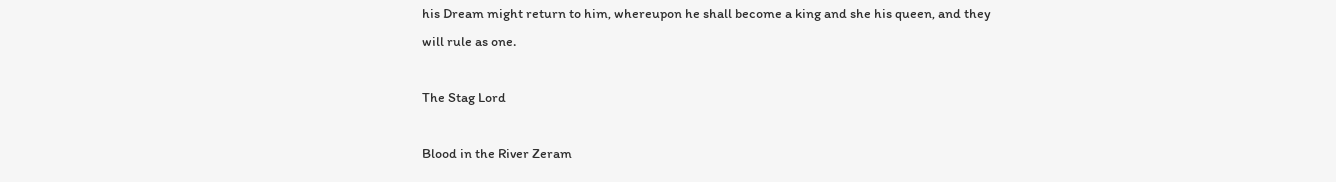his Dream might return to him, whereupon he shall become a king and she his queen, and they will rule as one.

The Stag Lord

Blood in the River Zeram